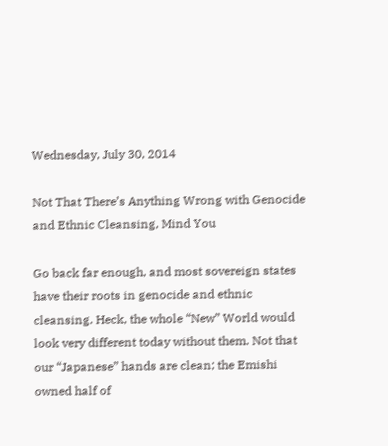Wednesday, July 30, 2014

Not That There’s Anything Wrong with Genocide and Ethnic Cleansing, Mind You

Go back far enough, and most sovereign states have their roots in genocide and ethnic cleansing. Heck, the whole “New” World would look very different today without them. Not that our “Japanese” hands are clean; the Emishi owned half of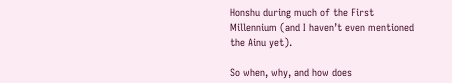Honshu during much of the First Millennium (and I haven’t even mentioned the Ainu yet).

So when, why, and how does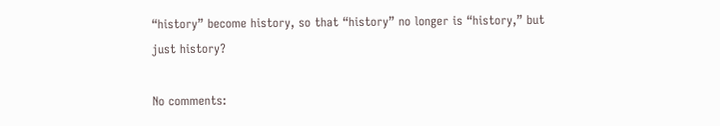“history” become history, so that “history” no longer is “history,” but just history?

No comments: